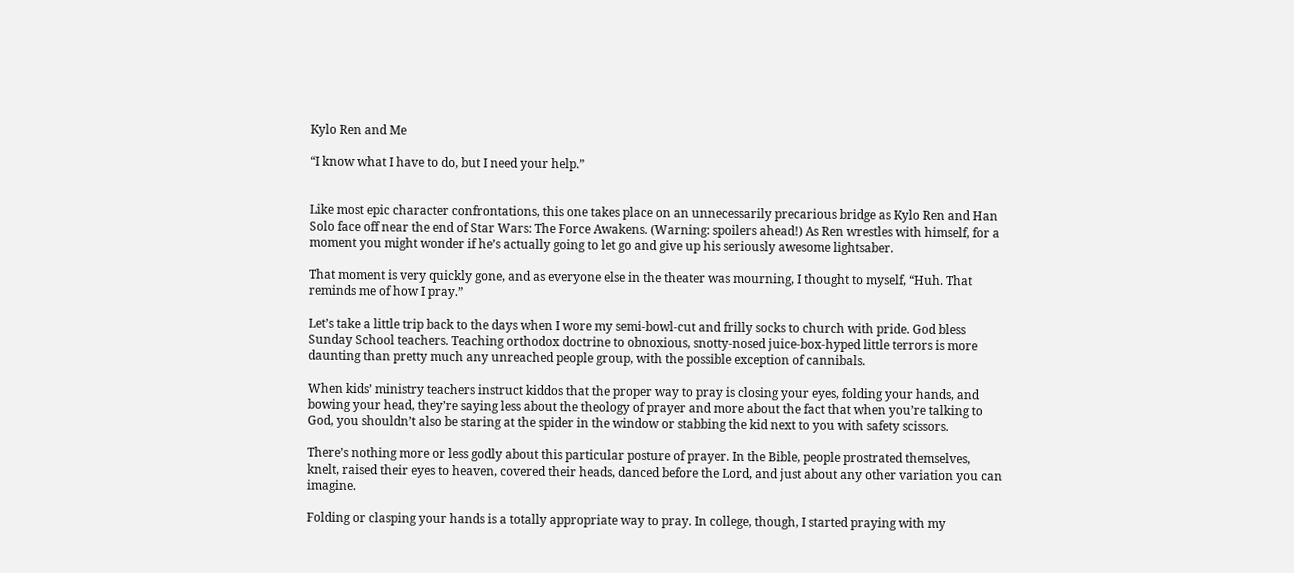Kylo Ren and Me

“I know what I have to do, but I need your help.”


Like most epic character confrontations, this one takes place on an unnecessarily precarious bridge as Kylo Ren and Han Solo face off near the end of Star Wars: The Force Awakens. (Warning: spoilers ahead!) As Ren wrestles with himself, for a moment you might wonder if he’s actually going to let go and give up his seriously awesome lightsaber.

That moment is very quickly gone, and as everyone else in the theater was mourning, I thought to myself, “Huh. That reminds me of how I pray.”

Let’s take a little trip back to the days when I wore my semi-bowl-cut and frilly socks to church with pride. God bless Sunday School teachers. Teaching orthodox doctrine to obnoxious, snotty-nosed juice-box-hyped little terrors is more daunting than pretty much any unreached people group, with the possible exception of cannibals.

When kids’ ministry teachers instruct kiddos that the proper way to pray is closing your eyes, folding your hands, and bowing your head, they’re saying less about the theology of prayer and more about the fact that when you’re talking to God, you shouldn’t also be staring at the spider in the window or stabbing the kid next to you with safety scissors.

There’s nothing more or less godly about this particular posture of prayer. In the Bible, people prostrated themselves, knelt, raised their eyes to heaven, covered their heads, danced before the Lord, and just about any other variation you can imagine.

Folding or clasping your hands is a totally appropriate way to pray. In college, though, I started praying with my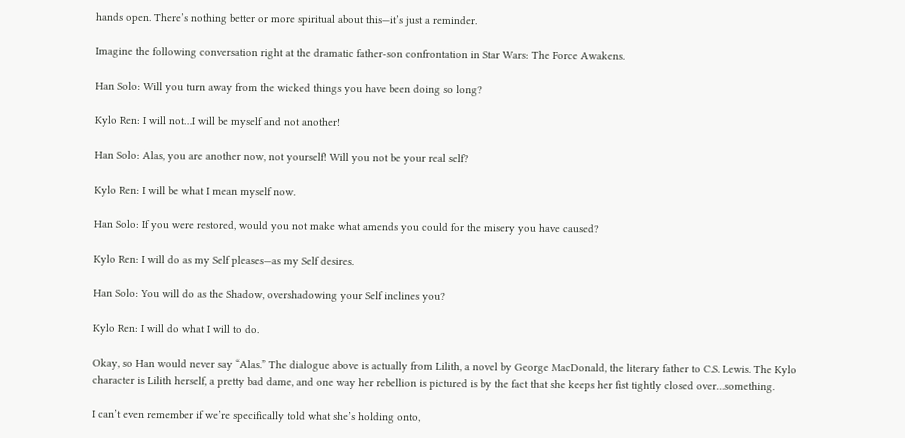hands open. There’s nothing better or more spiritual about this—it’s just a reminder.

Imagine the following conversation right at the dramatic father-son confrontation in Star Wars: The Force Awakens.

Han Solo: Will you turn away from the wicked things you have been doing so long?

Kylo Ren: I will not…I will be myself and not another!

Han Solo: Alas, you are another now, not yourself! Will you not be your real self?

Kylo Ren: I will be what I mean myself now.

Han Solo: If you were restored, would you not make what amends you could for the misery you have caused?

Kylo Ren: I will do as my Self pleases—as my Self desires.

Han Solo: You will do as the Shadow, overshadowing your Self inclines you?

Kylo Ren: I will do what I will to do.

Okay, so Han would never say “Alas.” The dialogue above is actually from Lilith, a novel by George MacDonald, the literary father to C.S. Lewis. The Kylo character is Lilith herself, a pretty bad dame, and one way her rebellion is pictured is by the fact that she keeps her fist tightly closed over…something.

I can’t even remember if we’re specifically told what she’s holding onto,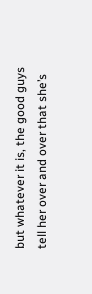but whatever it is, the good guys tell her over and over that she’s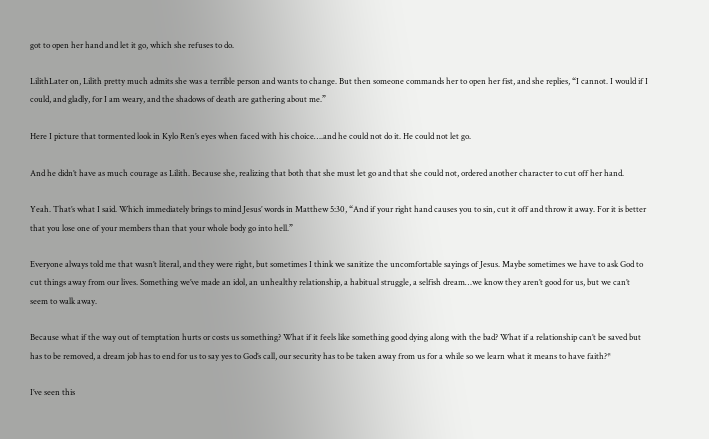got to open her hand and let it go, which she refuses to do.

LilithLater on, Lilith pretty much admits she was a terrible person and wants to change. But then someone commands her to open her fist, and she replies, “I cannot. I would if I could, and gladly, for I am weary, and the shadows of death are gathering about me.”

Here I picture that tormented look in Kylo Ren’s eyes when faced with his choice….and he could not do it. He could not let go.

And he didn’t have as much courage as Lilith. Because she, realizing that both that she must let go and that she could not, ordered another character to cut off her hand.

Yeah. That’s what I said. Which immediately brings to mind Jesus’ words in Matthew 5:30, “And if your right hand causes you to sin, cut it off and throw it away. For it is better that you lose one of your members than that your whole body go into hell.”

Everyone always told me that wasn’t literal, and they were right, but sometimes I think we sanitize the uncomfortable sayings of Jesus. Maybe sometimes we have to ask God to cut things away from our lives. Something we’ve made an idol, an unhealthy relationship, a habitual struggle, a selfish dream…we know they aren’t good for us, but we can’t seem to walk away.

Because what if the way out of temptation hurts or costs us something? What if it feels like something good dying along with the bad? What if a relationship can’t be saved but has to be removed, a dream job has to end for us to say yes to God’s call, our security has to be taken away from us for a while so we learn what it means to have faith?*

I’ve seen this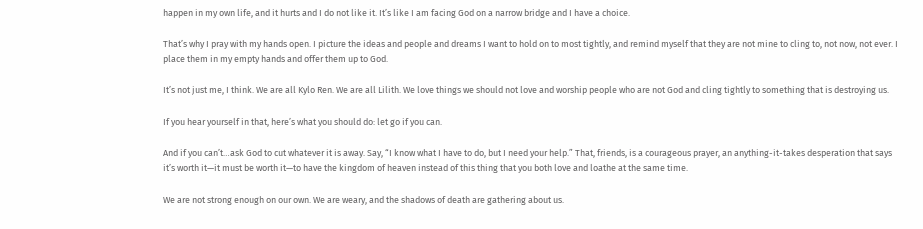happen in my own life, and it hurts and I do not like it. It’s like I am facing God on a narrow bridge and I have a choice.

That’s why I pray with my hands open. I picture the ideas and people and dreams I want to hold on to most tightly, and remind myself that they are not mine to cling to, not now, not ever. I place them in my empty hands and offer them up to God.

It’s not just me, I think. We are all Kylo Ren. We are all Lilith. We love things we should not love and worship people who are not God and cling tightly to something that is destroying us.

If you hear yourself in that, here’s what you should do: let go if you can.

And if you can’t…ask God to cut whatever it is away. Say, “I know what I have to do, but I need your help.” That, friends, is a courageous prayer, an anything-it-takes desperation that says it’s worth it—it must be worth it—to have the kingdom of heaven instead of this thing that you both love and loathe at the same time.

We are not strong enough on our own. We are weary, and the shadows of death are gathering about us.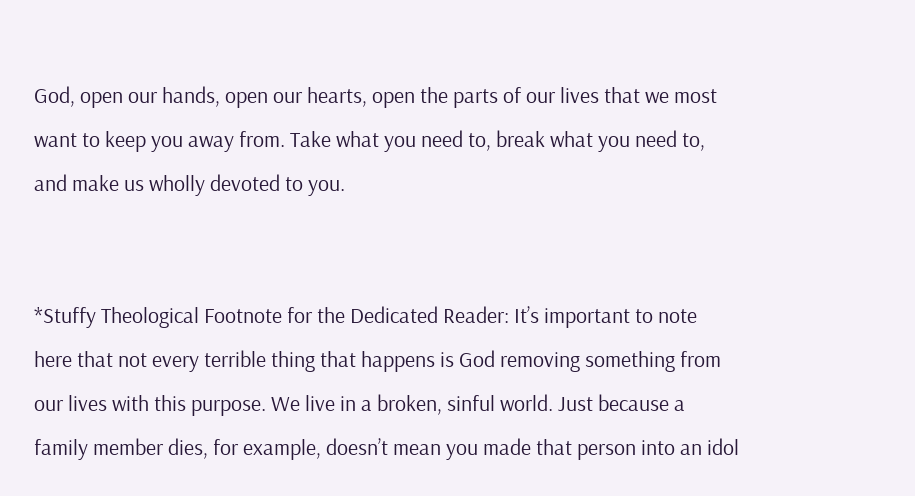God, open our hands, open our hearts, open the parts of our lives that we most want to keep you away from. Take what you need to, break what you need to, and make us wholly devoted to you.


*Stuffy Theological Footnote for the Dedicated Reader: It’s important to note here that not every terrible thing that happens is God removing something from our lives with this purpose. We live in a broken, sinful world. Just because a family member dies, for example, doesn’t mean you made that person into an idol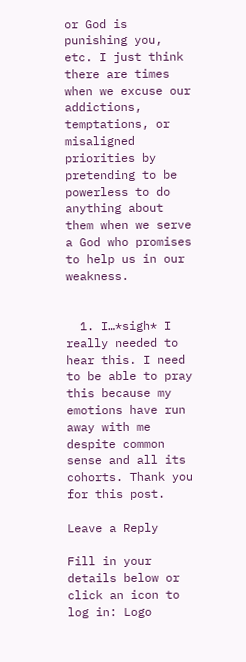or God is punishing you, etc. I just think there are times when we excuse our addictions, temptations, or misaligned priorities by pretending to be powerless to do anything about them when we serve a God who promises to help us in our weakness.


  1. I…*sigh* I really needed to hear this. I need to be able to pray this because my emotions have run away with me despite common sense and all its cohorts. Thank you for this post.

Leave a Reply

Fill in your details below or click an icon to log in: Logo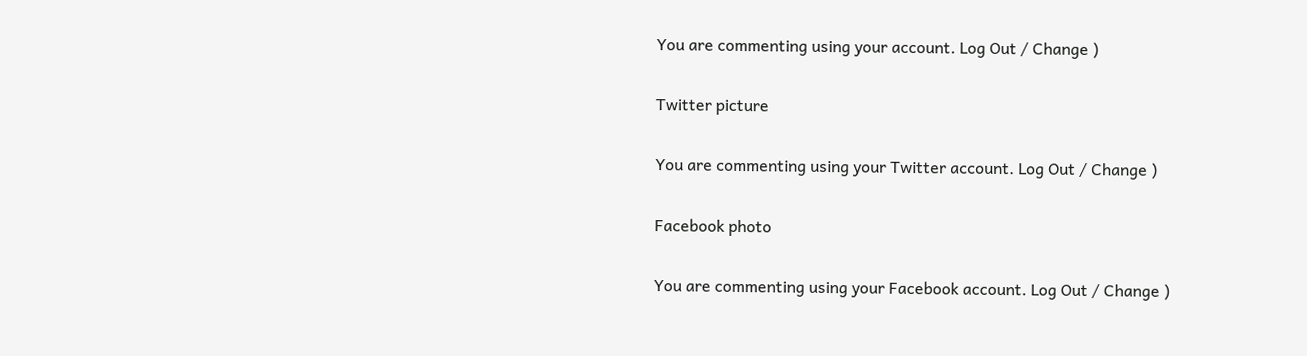You are commenting using your account. Log Out / Change )

Twitter picture

You are commenting using your Twitter account. Log Out / Change )

Facebook photo

You are commenting using your Facebook account. Log Out / Change )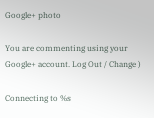Google+ photo

You are commenting using your Google+ account. Log Out / Change )

Connecting to %s